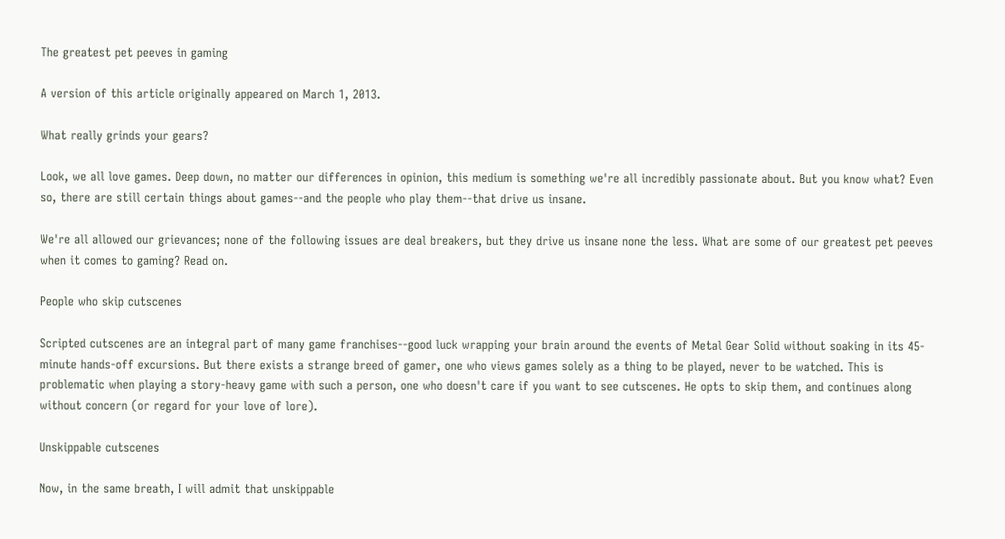The greatest pet peeves in gaming

A version of this article originally appeared on March 1, 2013.

What really grinds your gears?

Look, we all love games. Deep down, no matter our differences in opinion, this medium is something we're all incredibly passionate about. But you know what? Even so, there are still certain things about games--and the people who play them--that drive us insane.

We're all allowed our grievances; none of the following issues are deal breakers, but they drive us insane none the less. What are some of our greatest pet peeves when it comes to gaming? Read on.

People who skip cutscenes

Scripted cutscenes are an integral part of many game franchises--good luck wrapping your brain around the events of Metal Gear Solid without soaking in its 45-minute hands-off excursions. But there exists a strange breed of gamer, one who views games solely as a thing to be played, never to be watched. This is problematic when playing a story-heavy game with such a person, one who doesn't care if you want to see cutscenes. He opts to skip them, and continues along without concern (or regard for your love of lore).

Unskippable cutscenes

Now, in the same breath, I will admit that unskippable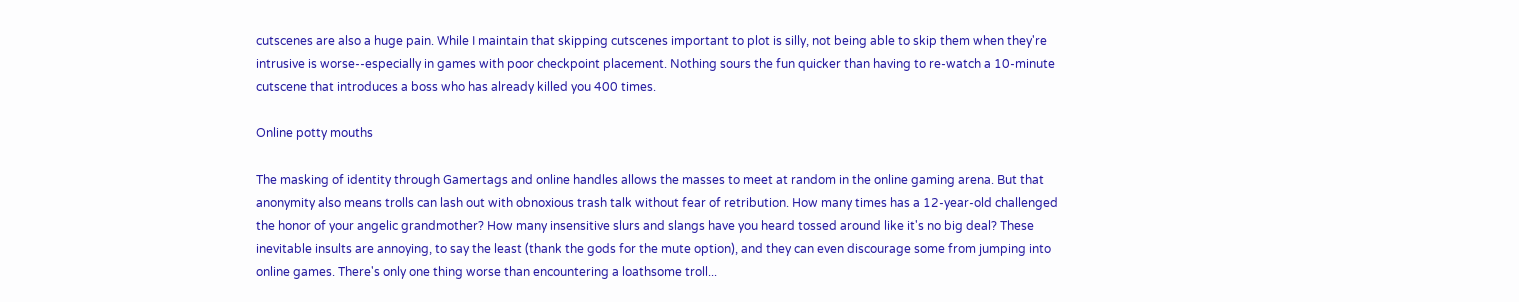cutscenes are also a huge pain. While I maintain that skipping cutscenes important to plot is silly, not being able to skip them when they're intrusive is worse--especially in games with poor checkpoint placement. Nothing sours the fun quicker than having to re-watch a 10-minute cutscene that introduces a boss who has already killed you 400 times.

Online potty mouths

The masking of identity through Gamertags and online handles allows the masses to meet at random in the online gaming arena. But that anonymity also means trolls can lash out with obnoxious trash talk without fear of retribution. How many times has a 12-year-old challenged the honor of your angelic grandmother? How many insensitive slurs and slangs have you heard tossed around like it's no big deal? These inevitable insults are annoying, to say the least (thank the gods for the mute option), and they can even discourage some from jumping into online games. There's only one thing worse than encountering a loathsome troll...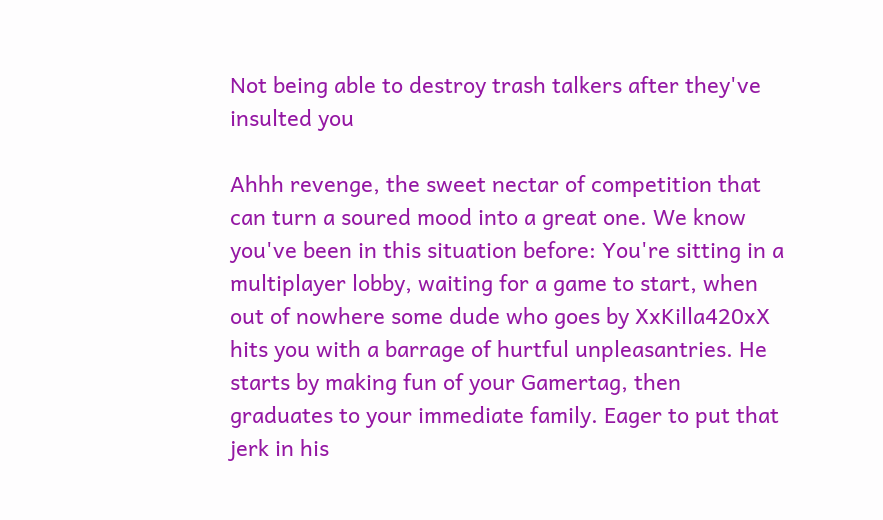Not being able to destroy trash talkers after they've insulted you

Ahhh revenge, the sweet nectar of competition that can turn a soured mood into a great one. We know you've been in this situation before: You're sitting in a multiplayer lobby, waiting for a game to start, when out of nowhere some dude who goes by XxKilla420xX hits you with a barrage of hurtful unpleasantries. He starts by making fun of your Gamertag, then graduates to your immediate family. Eager to put that jerk in his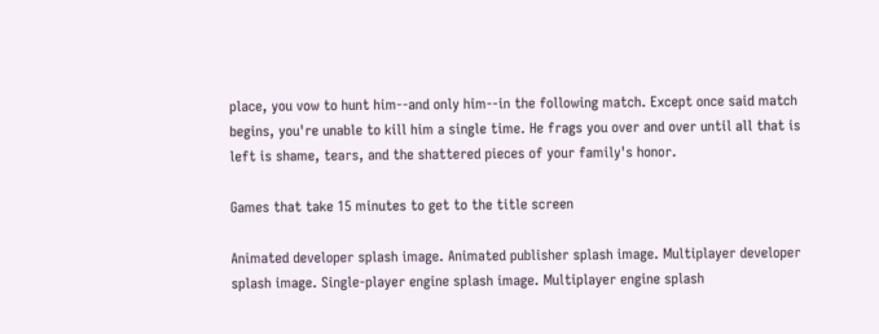place, you vow to hunt him--and only him--in the following match. Except once said match begins, you're unable to kill him a single time. He frags you over and over until all that is left is shame, tears, and the shattered pieces of your family's honor.

Games that take 15 minutes to get to the title screen

Animated developer splash image. Animated publisher splash image. Multiplayer developer splash image. Single-player engine splash image. Multiplayer engine splash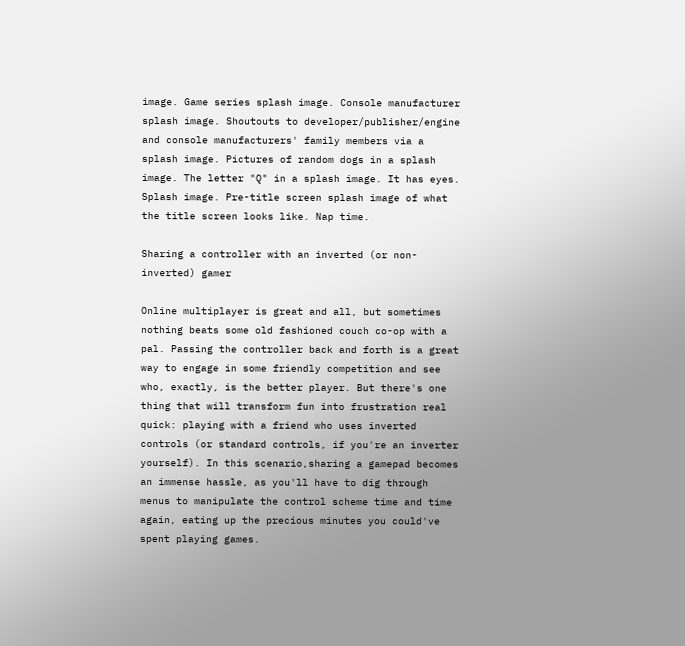image. Game series splash image. Console manufacturer splash image. Shoutouts to developer/publisher/engine and console manufacturers' family members via a splash image. Pictures of random dogs in a splash image. The letter "Q" in a splash image. It has eyes. Splash image. Pre-title screen splash image of what the title screen looks like. Nap time.

Sharing a controller with an inverted (or non-inverted) gamer

Online multiplayer is great and all, but sometimes nothing beats some old fashioned couch co-op with a pal. Passing the controller back and forth is a great way to engage in some friendly competition and see who, exactly, is the better player. But there's one thing that will transform fun into frustration real quick: playing with a friend who uses inverted controls (or standard controls, if you're an inverter yourself). In this scenario,sharing a gamepad becomes an immense hassle, as you'll have to dig through menus to manipulate the control scheme time and time again, eating up the precious minutes you could've spent playing games.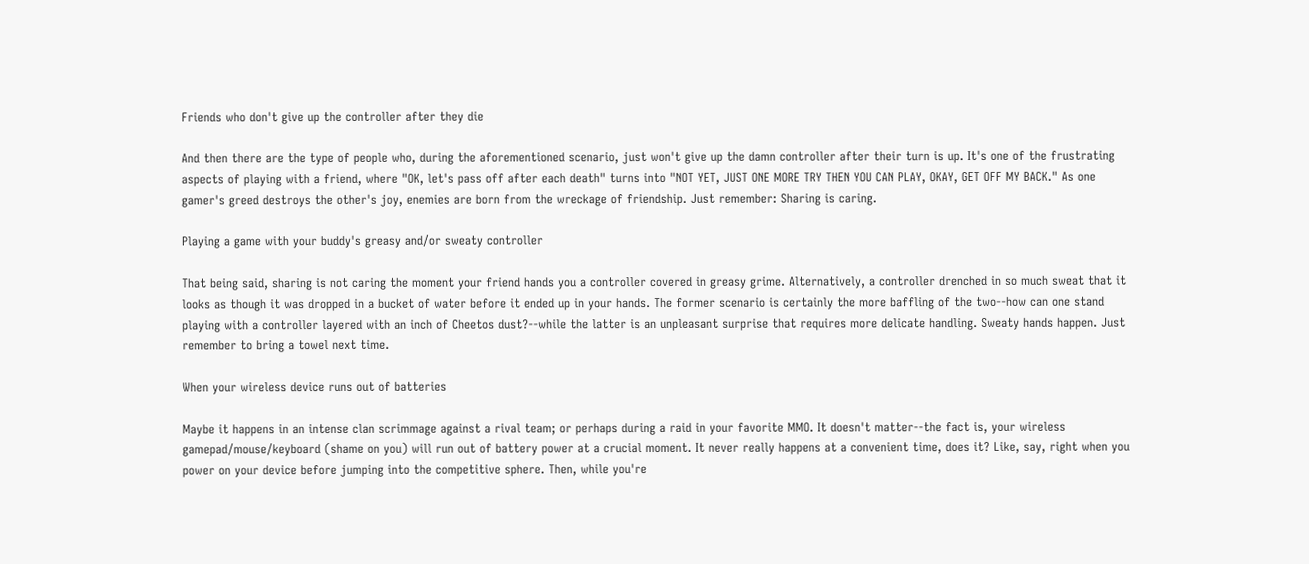Friends who don't give up the controller after they die

And then there are the type of people who, during the aforementioned scenario, just won't give up the damn controller after their turn is up. It's one of the frustrating aspects of playing with a friend, where "OK, let's pass off after each death" turns into "NOT YET, JUST ONE MORE TRY THEN YOU CAN PLAY, OKAY, GET OFF MY BACK." As one gamer's greed destroys the other's joy, enemies are born from the wreckage of friendship. Just remember: Sharing is caring.

Playing a game with your buddy's greasy and/or sweaty controller

That being said, sharing is not caring the moment your friend hands you a controller covered in greasy grime. Alternatively, a controller drenched in so much sweat that it looks as though it was dropped in a bucket of water before it ended up in your hands. The former scenario is certainly the more baffling of the two--how can one stand playing with a controller layered with an inch of Cheetos dust?--while the latter is an unpleasant surprise that requires more delicate handling. Sweaty hands happen. Just remember to bring a towel next time.

When your wireless device runs out of batteries

Maybe it happens in an intense clan scrimmage against a rival team; or perhaps during a raid in your favorite MMO. It doesn't matter--the fact is, your wireless gamepad/mouse/keyboard (shame on you) will run out of battery power at a crucial moment. It never really happens at a convenient time, does it? Like, say, right when you power on your device before jumping into the competitive sphere. Then, while you're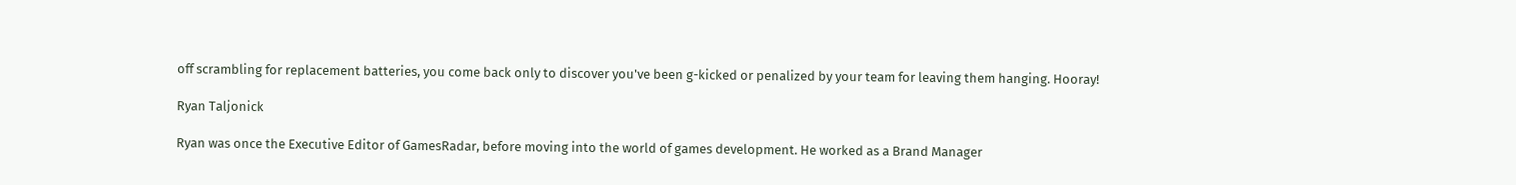off scrambling for replacement batteries, you come back only to discover you've been g-kicked or penalized by your team for leaving them hanging. Hooray!

Ryan Taljonick

Ryan was once the Executive Editor of GamesRadar, before moving into the world of games development. He worked as a Brand Manager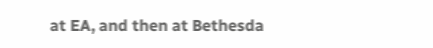at EA, and then at Bethesda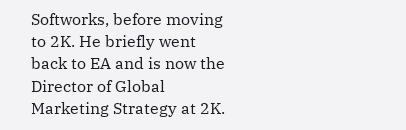Softworks, before moving to 2K. He briefly went back to EA and is now the Director of Global Marketing Strategy at 2K.